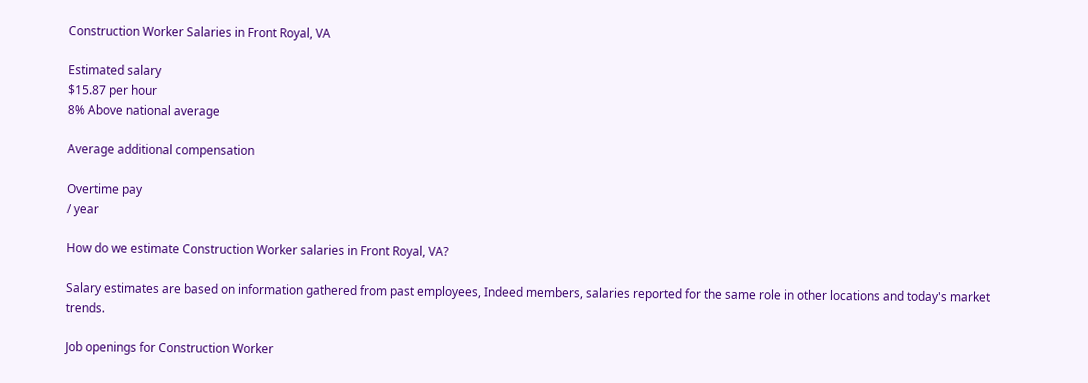Construction Worker Salaries in Front Royal, VA

Estimated salary
$15.87 per hour
8% Above national average

Average additional compensation

Overtime pay
/ year

How do we estimate Construction Worker salaries in Front Royal, VA?

Salary estimates are based on information gathered from past employees, Indeed members, salaries reported for the same role in other locations and today's market trends.

Job openings for Construction Worker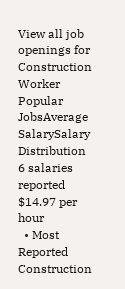View all job openings for Construction Worker
Popular JobsAverage SalarySalary Distribution
6 salaries reported
$14.97 per hour
  • Most Reported
Construction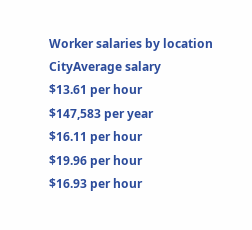Worker salaries by location
CityAverage salary
$13.61 per hour
$147,583 per year
$16.11 per hour
$19.96 per hour
$16.93 per hour